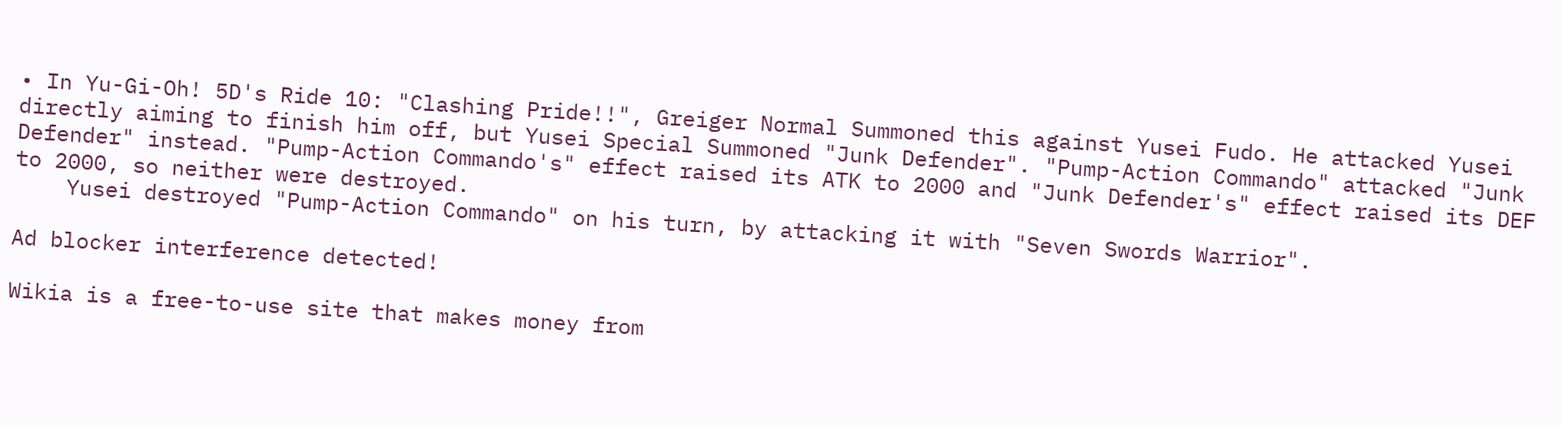• In Yu-Gi-Oh! 5D's Ride 10: "Clashing Pride!!", Greiger Normal Summoned this against Yusei Fudo. He attacked Yusei directly aiming to finish him off, but Yusei Special Summoned "Junk Defender". "Pump-Action Commando" attacked "Junk Defender" instead. "Pump-Action Commando's" effect raised its ATK to 2000 and "Junk Defender's" effect raised its DEF to 2000, so neither were destroyed.
    Yusei destroyed "Pump-Action Commando" on his turn, by attacking it with "Seven Swords Warrior".

Ad blocker interference detected!

Wikia is a free-to-use site that makes money from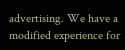advertising. We have a modified experience for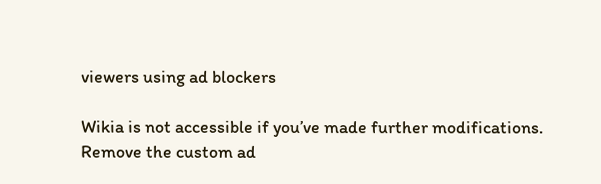viewers using ad blockers

Wikia is not accessible if you’ve made further modifications. Remove the custom ad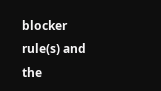blocker rule(s) and the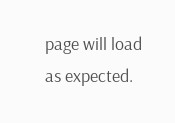page will load as expected.